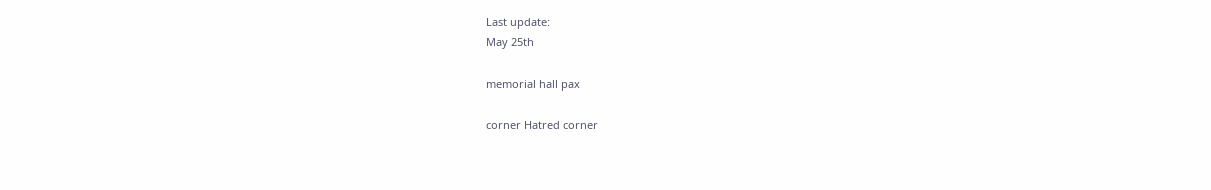Last update:
May 25th

memorial hall pax

corner Hatred corner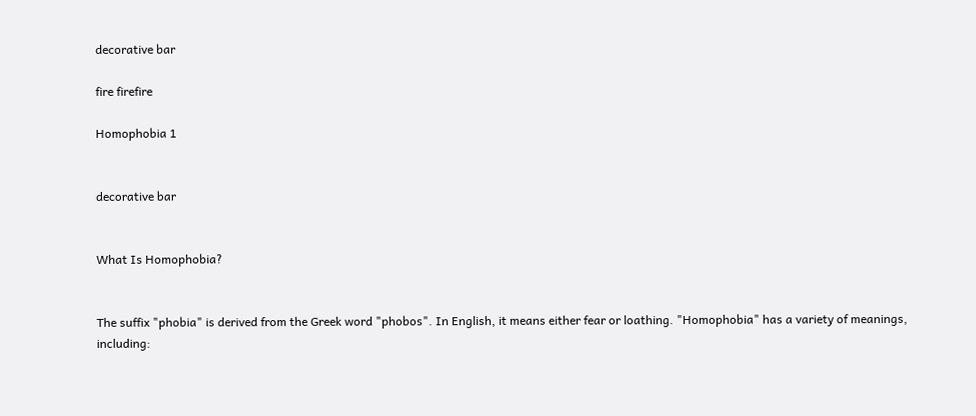decorative bar

fire firefire

Homophobia 1


decorative bar


What Is Homophobia?


The suffix "phobia" is derived from the Greek word "phobos". In English, it means either fear or loathing. "Homophobia" has a variety of meanings, including: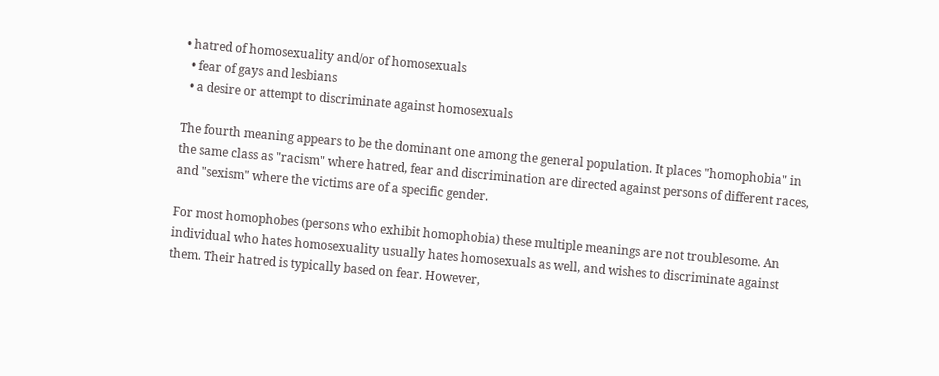• hatred of homosexuality and/or of homosexuals
  • fear of gays and lesbians
  • a desire or attempt to discriminate against homosexuals

The fourth meaning appears to be the dominant one among the general population. It places "homophobia" in the same class as "racism" where hatred, fear and discrimination are directed against persons of different races, and "sexism" where the victims are of a specific gender.

For most homophobes (persons who exhibit homophobia) these multiple meanings are not troublesome. An individual who hates homosexuality usually hates homosexuals as well, and wishes to discriminate against them. Their hatred is typically based on fear. However,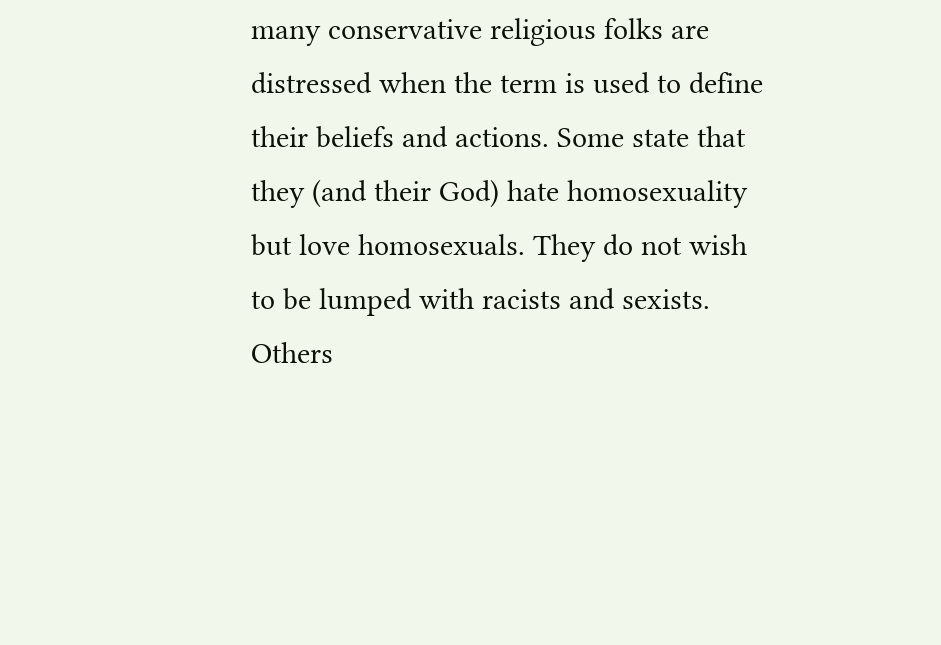many conservative religious folks are distressed when the term is used to define their beliefs and actions. Some state that they (and their God) hate homosexuality but love homosexuals. They do not wish to be lumped with racists and sexists. Others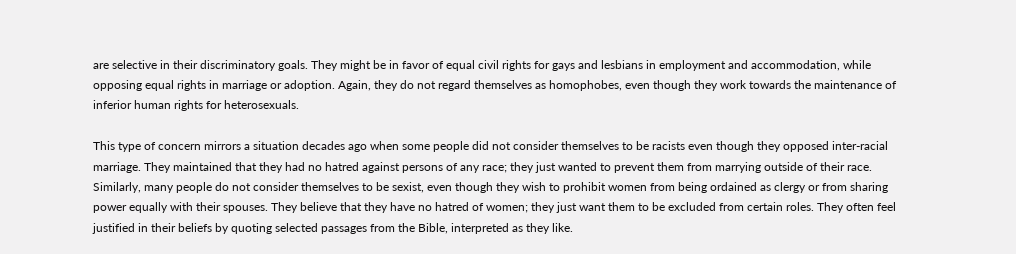are selective in their discriminatory goals. They might be in favor of equal civil rights for gays and lesbians in employment and accommodation, while opposing equal rights in marriage or adoption. Again, they do not regard themselves as homophobes, even though they work towards the maintenance of inferior human rights for heterosexuals.

This type of concern mirrors a situation decades ago when some people did not consider themselves to be racists even though they opposed inter-racial marriage. They maintained that they had no hatred against persons of any race; they just wanted to prevent them from marrying outside of their race. Similarly, many people do not consider themselves to be sexist, even though they wish to prohibit women from being ordained as clergy or from sharing power equally with their spouses. They believe that they have no hatred of women; they just want them to be excluded from certain roles. They often feel justified in their beliefs by quoting selected passages from the Bible, interpreted as they like.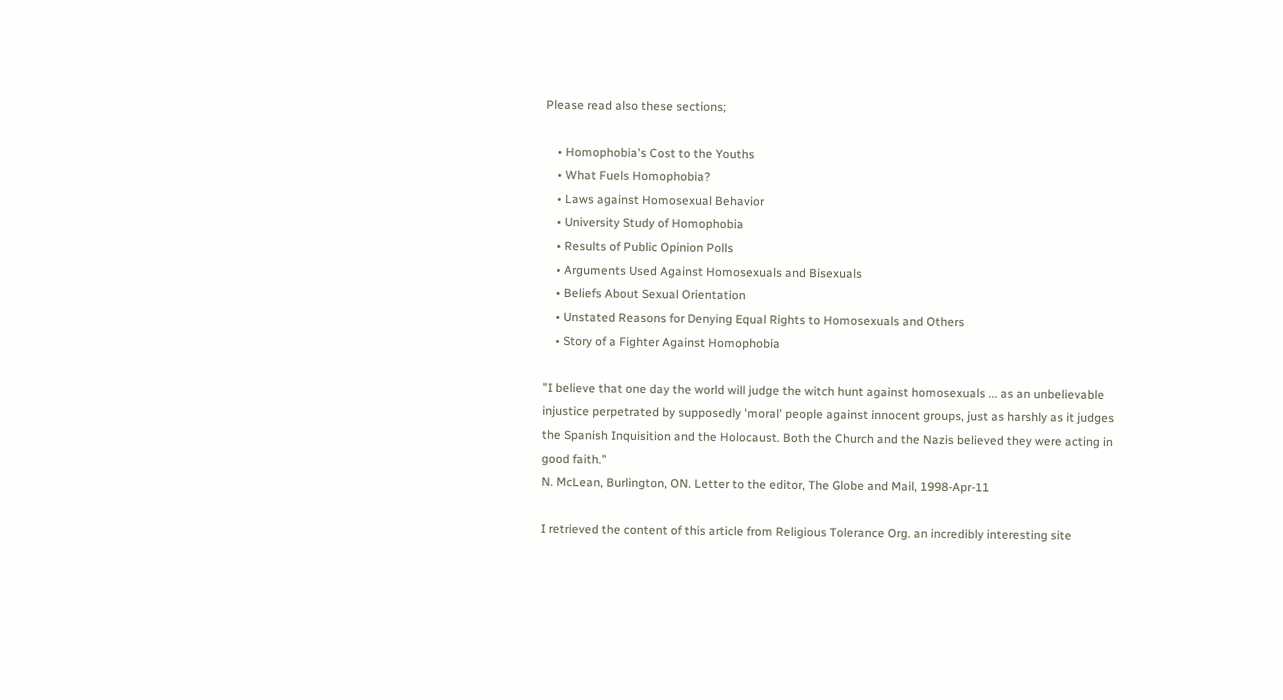Please read also these sections;

    • Homophobia's Cost to the Youths
    • What Fuels Homophobia?
    • Laws against Homosexual Behavior
    • University Study of Homophobia
    • Results of Public Opinion Polls
    • Arguments Used Against Homosexuals and Bisexuals
    • Beliefs About Sexual Orientation
    • Unstated Reasons for Denying Equal Rights to Homosexuals and Others
    • Story of a Fighter Against Homophobia

"I believe that one day the world will judge the witch hunt against homosexuals ... as an unbelievable injustice perpetrated by supposedly 'moral' people against innocent groups, just as harshly as it judges the Spanish Inquisition and the Holocaust. Both the Church and the Nazis believed they were acting in good faith."
N. McLean, Burlington, ON. Letter to the editor, The Globe and Mail, 1998-Apr-11

I retrieved the content of this article from Religious Tolerance Org. an incredibly interesting site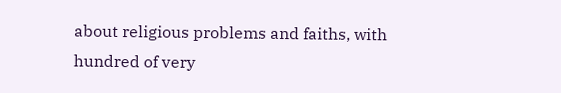about religious problems and faiths, with hundred of very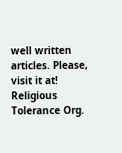well written articles. Please, visit it at!
Religious Tolerance Org.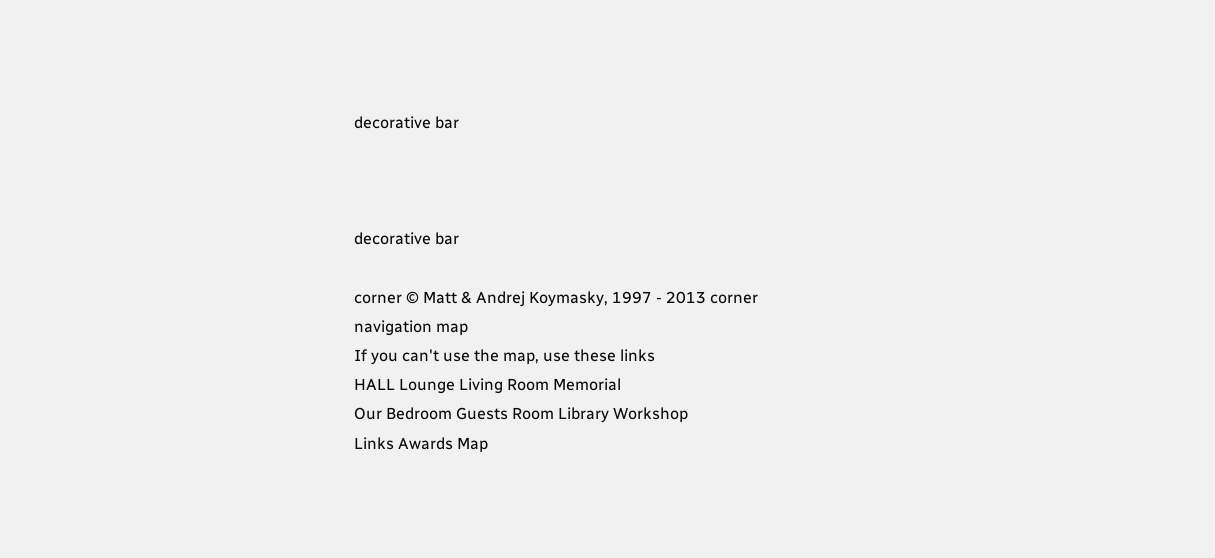decorative bar



decorative bar

corner © Matt & Andrej Koymasky, 1997 - 2013 corner
navigation map
If you can't use the map, use these links
HALL Lounge Living Room Memorial
Our Bedroom Guests Room Library Workshop
Links Awards Map